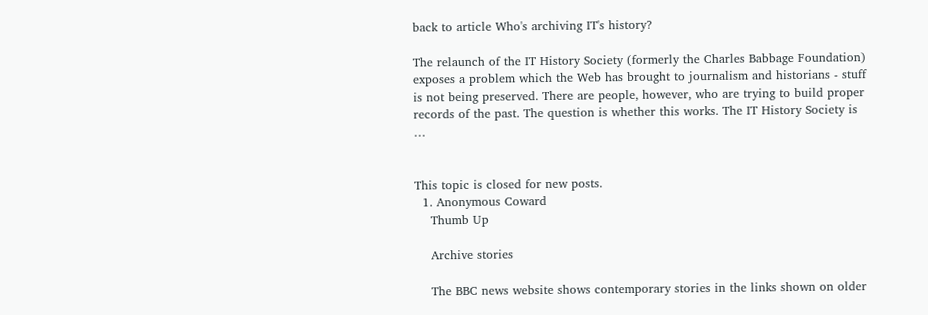back to article Who's archiving IT's history?

The relaunch of the IT History Society (formerly the Charles Babbage Foundation) exposes a problem which the Web has brought to journalism and historians - stuff is not being preserved. There are people, however, who are trying to build proper records of the past. The question is whether this works. The IT History Society is …


This topic is closed for new posts.
  1. Anonymous Coward
    Thumb Up

    Archive stories

    The BBC news website shows contemporary stories in the links shown on older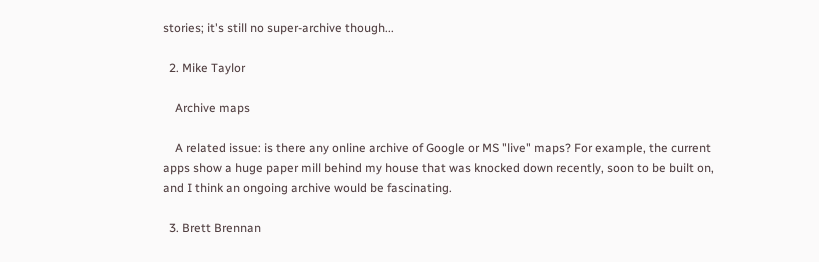stories; it's still no super-archive though...

  2. Mike Taylor

    Archive maps

    A related issue: is there any online archive of Google or MS "live" maps? For example, the current apps show a huge paper mill behind my house that was knocked down recently, soon to be built on, and I think an ongoing archive would be fascinating.

  3. Brett Brennan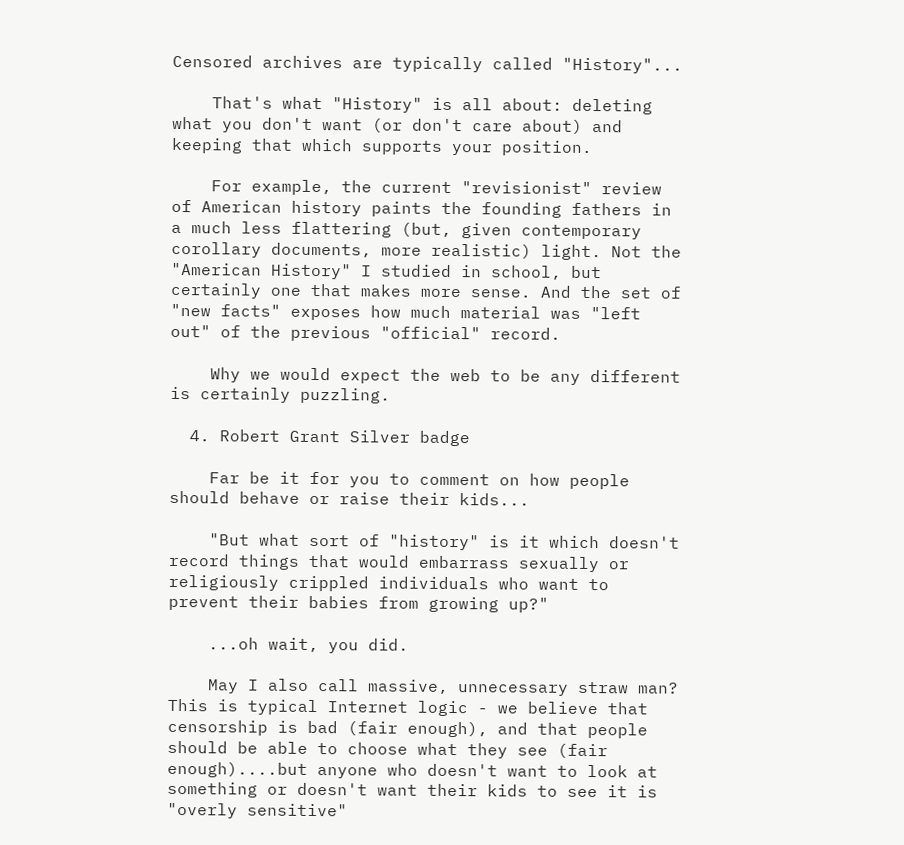Censored archives are typically called "History"...

    That's what "History" is all about: deleting what you don't want (or don't care about) and keeping that which supports your position.

    For example, the current "revisionist" review of American history paints the founding fathers in a much less flattering (but, given contemporary corollary documents, more realistic) light. Not the "American History" I studied in school, but certainly one that makes more sense. And the set of "new facts" exposes how much material was "left out" of the previous "official" record.

    Why we would expect the web to be any different is certainly puzzling.

  4. Robert Grant Silver badge

    Far be it for you to comment on how people should behave or raise their kids...

    "But what sort of "history" is it which doesn't record things that would embarrass sexually or religiously crippled individuals who want to prevent their babies from growing up?"

    ...oh wait, you did.

    May I also call massive, unnecessary straw man? This is typical Internet logic - we believe that censorship is bad (fair enough), and that people should be able to choose what they see (fair enough)....but anyone who doesn't want to look at something or doesn't want their kids to see it is "overly sensitive"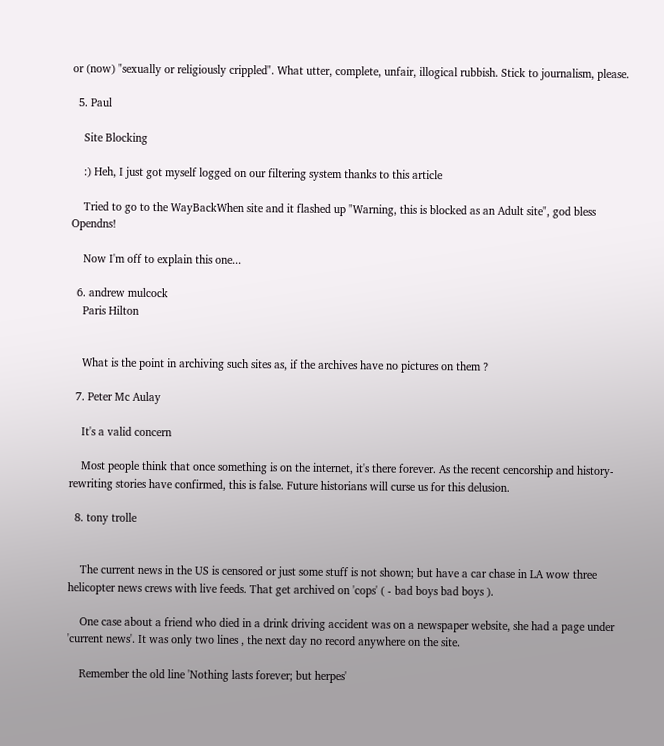or (now) "sexually or religiously crippled". What utter, complete, unfair, illogical rubbish. Stick to journalism, please.

  5. Paul

    Site Blocking

    :) Heh, I just got myself logged on our filtering system thanks to this article

    Tried to go to the WayBackWhen site and it flashed up "Warning, this is blocked as an Adult site", god bless Opendns!

    Now I'm off to explain this one...

  6. andrew mulcock
    Paris Hilton


    What is the point in archiving such sites as, if the archives have no pictures on them ?

  7. Peter Mc Aulay

    It's a valid concern

    Most people think that once something is on the internet, it's there forever. As the recent cencorship and history-rewriting stories have confirmed, this is false. Future historians will curse us for this delusion.

  8. tony trolle


    The current news in the US is censored or just some stuff is not shown; but have a car chase in LA wow three helicopter news crews with live feeds. That get archived on 'cops' ( - bad boys bad boys ).

    One case about a friend who died in a drink driving accident was on a newspaper website, she had a page under 'current news'. It was only two lines , the next day no record anywhere on the site.

    Remember the old line 'Nothing lasts forever; but herpes'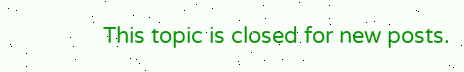This topic is closed for new posts.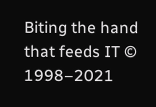Biting the hand that feeds IT © 1998–2021